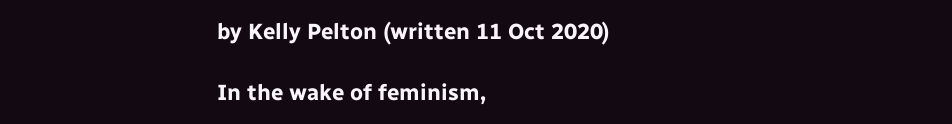by Kelly Pelton (written 11 Oct 2020)

In the wake of feminism,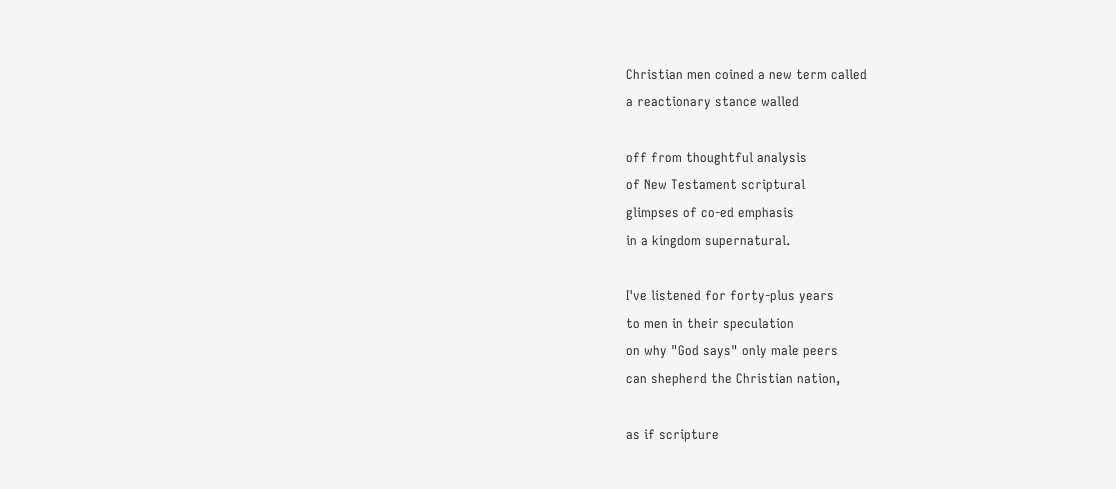Christian men coined a new term called
a reactionary stance walled

off from thoughtful analysis
of New Testament scriptural
glimpses of co-ed emphasis
in a kingdom supernatural.

I've listened for forty-plus years
to men in their speculation
on why "God says" only male peers
can shepherd the Christian nation,

as if scripture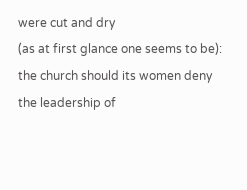were cut and dry
(as at first glance one seems to be):
the church should its women deny
the leadership of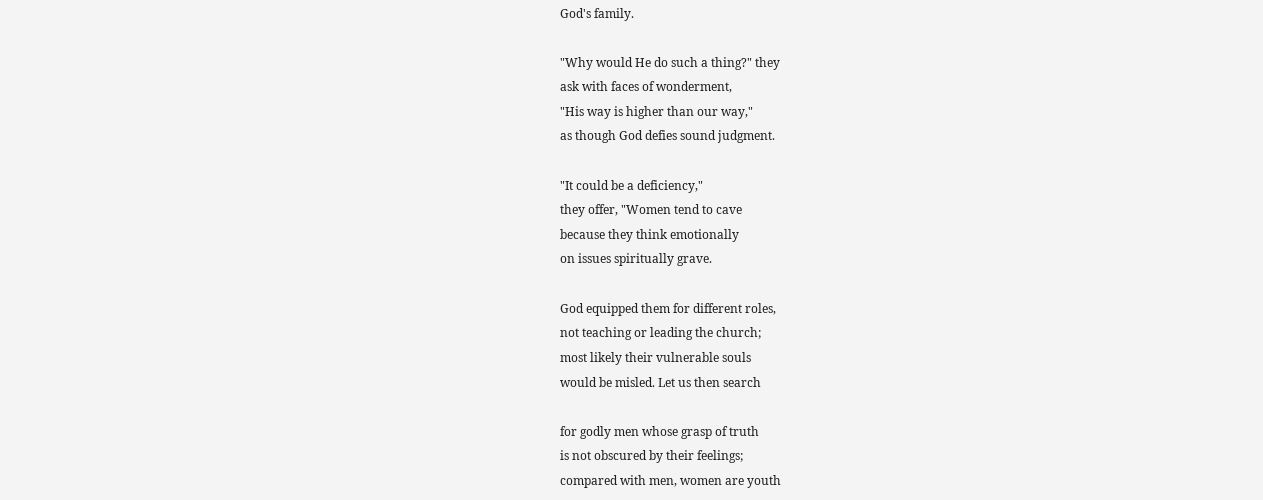God's family.

"Why would He do such a thing?" they
ask with faces of wonderment,
"His way is higher than our way,"
as though God defies sound judgment.

"It could be a deficiency,"
they offer, "Women tend to cave
because they think emotionally
on issues spiritually grave.

God equipped them for different roles,
not teaching or leading the church;
most likely their vulnerable souls
would be misled. Let us then search

for godly men whose grasp of truth
is not obscured by their feelings;
compared with men, women are youth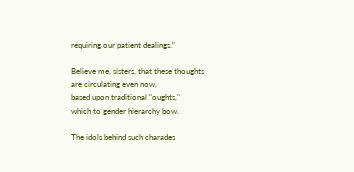requiring our patient dealings."

Believe me, sisters, that these thoughts
are circulating even now,
based upon traditional "oughts,"
which to gender hierarchy bow.

The idols behind such charades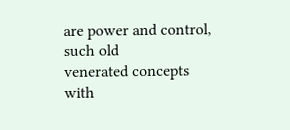are power and control, such old
venerated concepts with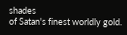shades
of Satan's finest worldly gold.